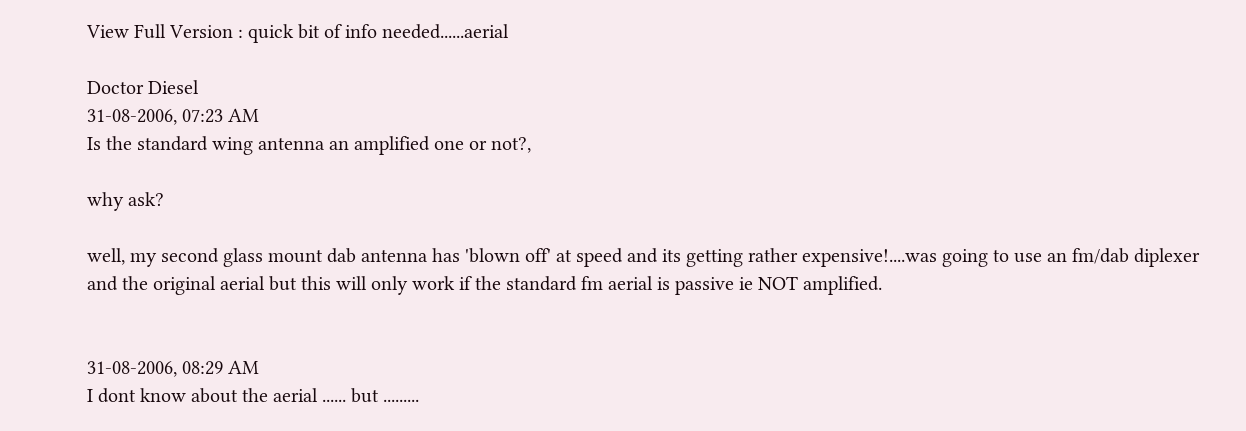View Full Version : quick bit of info needed......aerial

Doctor Diesel
31-08-2006, 07:23 AM
Is the standard wing antenna an amplified one or not?,

why ask?

well, my second glass mount dab antenna has 'blown off' at speed and its getting rather expensive!....was going to use an fm/dab diplexer and the original aerial but this will only work if the standard fm aerial is passive ie NOT amplified.


31-08-2006, 08:29 AM
I dont know about the aerial ...... but .........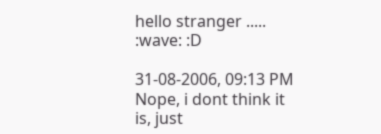hello stranger ..... :wave: :D

31-08-2006, 09:13 PM
Nope, i dont think it is, just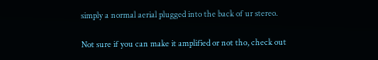simply a normal aerial plugged into the back of ur stereo.

Not sure if you can make it amplified or not tho, check out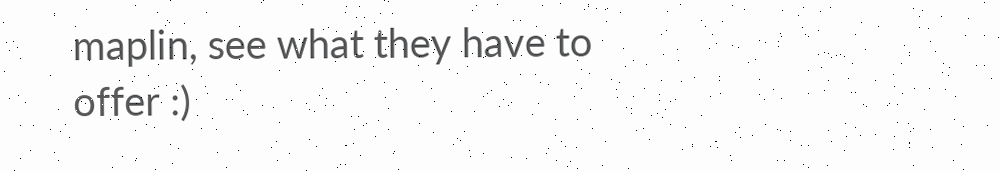maplin, see what they have to offer :)